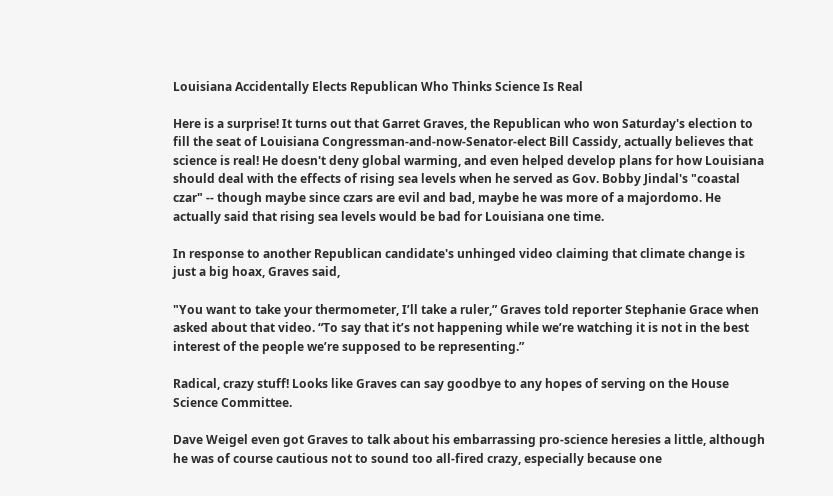Louisiana Accidentally Elects Republican Who Thinks Science Is Real

Here is a surprise! It turns out that Garret Graves, the Republican who won Saturday's election to fill the seat of Louisiana Congressman-and-now-Senator-elect Bill Cassidy, actually believes that science is real! He doesn't deny global warming, and even helped develop plans for how Louisiana should deal with the effects of rising sea levels when he served as Gov. Bobby Jindal's "coastal czar" -- though maybe since czars are evil and bad, maybe he was more of a majordomo. He actually said that rising sea levels would be bad for Louisiana one time.

In response to another Republican candidate's unhinged video claiming that climate change is just a big hoax, Graves said,

"You want to take your thermometer, I’ll take a ruler,” Graves told reporter Stephanie Grace when asked about that video. “To say that it’s not happening while we’re watching it is not in the best interest of the people we’re supposed to be representing.”

Radical, crazy stuff! Looks like Graves can say goodbye to any hopes of serving on the House Science Committee.

Dave Weigel even got Graves to talk about his embarrassing pro-science heresies a little, although he was of course cautious not to sound too all-fired crazy, especially because one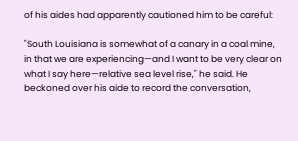of his aides had apparently cautioned him to be careful:

"South Louisiana is somewhat of a canary in a coal mine, in that we are experiencing—and I want to be very clear on what I say here—relative sea level rise," he said. He beckoned over his aide to record the conversation,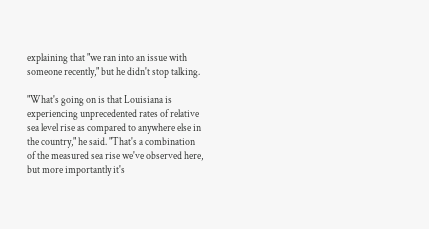explaining that "we ran into an issue with someone recently," but he didn't stop talking.

"What's going on is that Louisiana is experiencing unprecedented rates of relative sea level rise as compared to anywhere else in the country," he said. "That's a combination of the measured sea rise we've observed here, but more importantly it's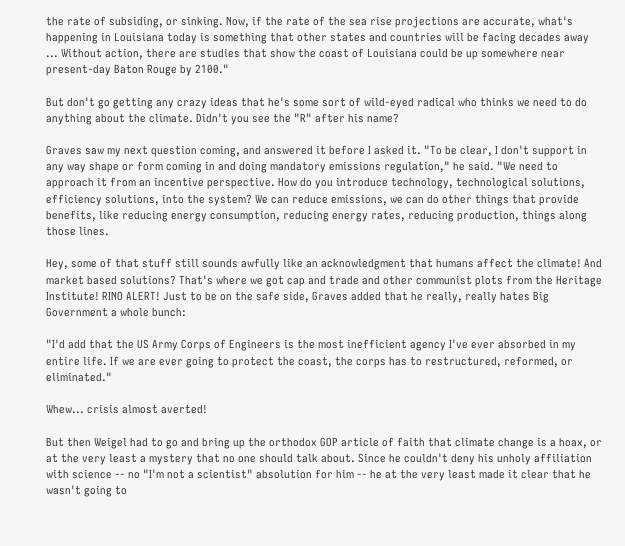the rate of subsiding, or sinking. Now, if the rate of the sea rise projections are accurate, what's happening in Louisiana today is something that other states and countries will be facing decades away ... Without action, there are studies that show the coast of Louisiana could be up somewhere near present-day Baton Rouge by 2100."

But don't go getting any crazy ideas that he's some sort of wild-eyed radical who thinks we need to do anything about the climate. Didn't you see the "R" after his name?

Graves saw my next question coming, and answered it before I asked it. "To be clear, I don't support in any way shape or form coming in and doing mandatory emissions regulation," he said. "We need to approach it from an incentive perspective. How do you introduce technology, technological solutions, efficiency solutions, into the system? We can reduce emissions, we can do other things that provide benefits, like reducing energy consumption, reducing energy rates, reducing production, things along those lines.

Hey, some of that stuff still sounds awfully like an acknowledgment that humans affect the climate! And market based solutions? That's where we got cap and trade and other communist plots from the Heritage Institute! RINO ALERT! Just to be on the safe side, Graves added that he really, really hates Big Government a whole bunch:

"I'd add that the US Army Corps of Engineers is the most inefficient agency I've ever absorbed in my entire life. If we are ever going to protect the coast, the corps has to restructured, reformed, or eliminated."

Whew... crisis almost averted!

But then Weigel had to go and bring up the orthodox GOP article of faith that climate change is a hoax, or at the very least a mystery that no one should talk about. Since he couldn't deny his unholy affiliation with science -- no "I'm not a scientist" absolution for him -- he at the very least made it clear that he wasn't going to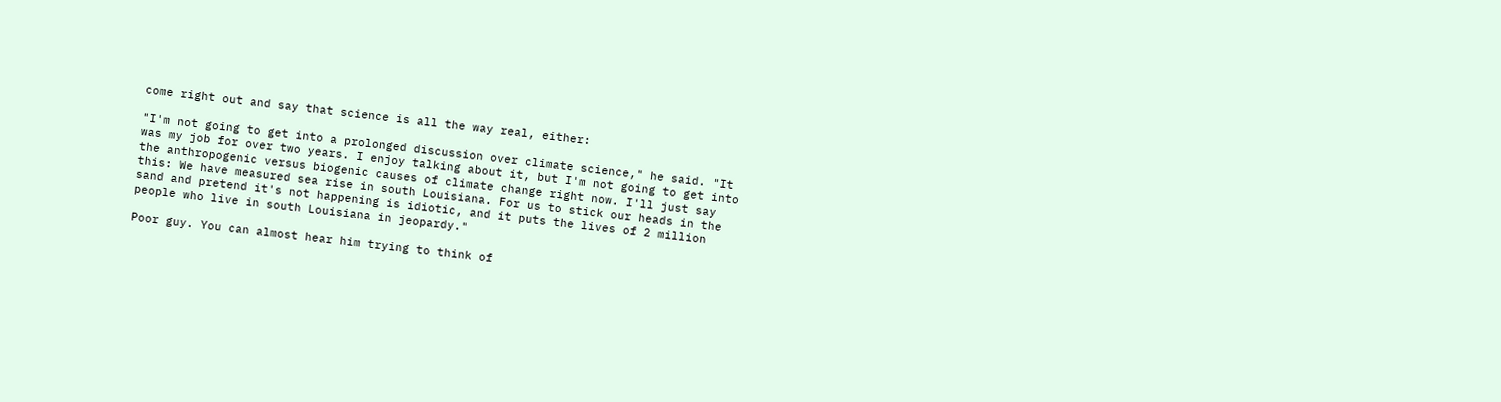come right out and say that science is all the way real, either:

"I'm not going to get into a prolonged discussion over climate science," he said. "It was my job for over two years. I enjoy talking about it, but I'm not going to get into the anthropogenic versus biogenic causes of climate change right now. I'll just say this: We have measured sea rise in south Louisiana. For us to stick our heads in the sand and pretend it's not happening is idiotic, and it puts the lives of 2 million people who live in south Louisiana in jeopardy."

Poor guy. You can almost hear him trying to think of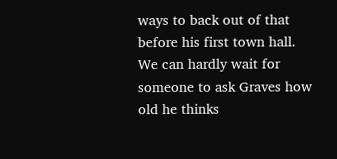ways to back out of that before his first town hall. We can hardly wait for someone to ask Graves how old he thinks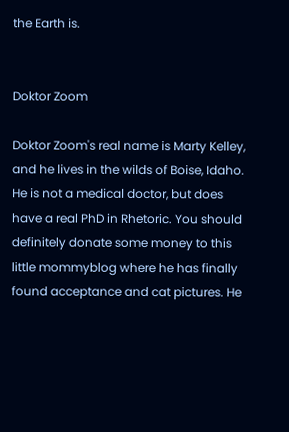the Earth is.


Doktor Zoom

Doktor Zoom's real name is Marty Kelley, and he lives in the wilds of Boise, Idaho. He is not a medical doctor, but does have a real PhD in Rhetoric. You should definitely donate some money to this little mommyblog where he has finally found acceptance and cat pictures. He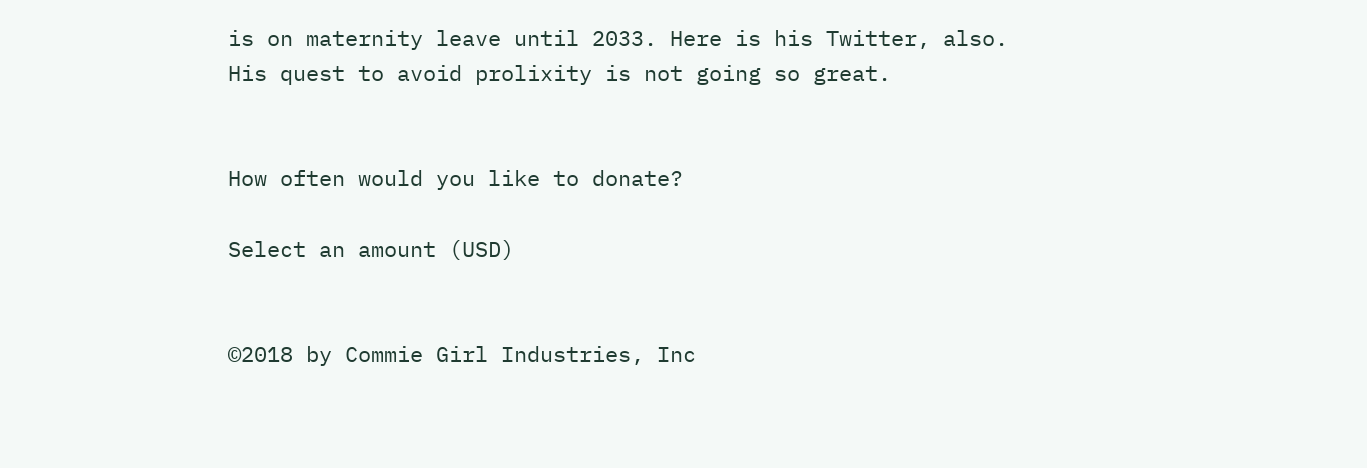is on maternity leave until 2033. Here is his Twitter, also. His quest to avoid prolixity is not going so great.


How often would you like to donate?

Select an amount (USD)


©2018 by Commie Girl Industries, Inc